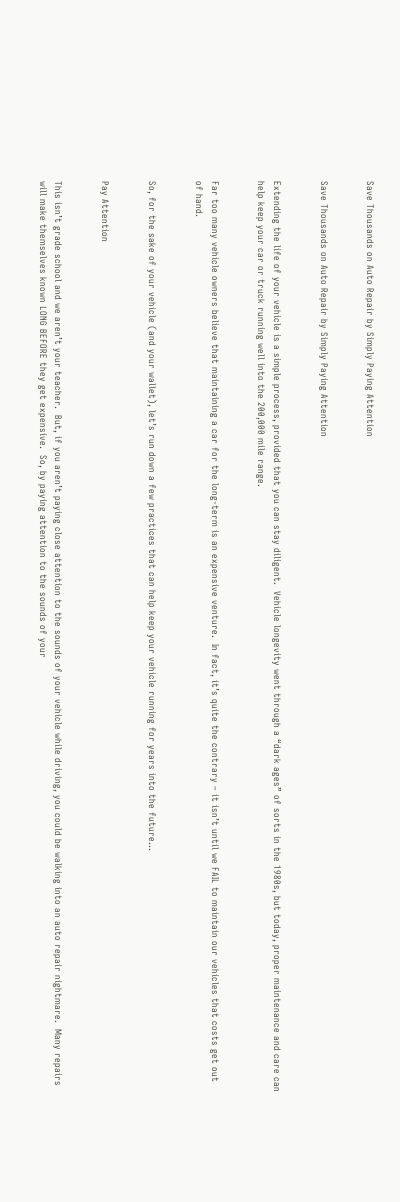Save Thousands on Auto Repair by Simply Paying Attention


Save Thousands on Auto Repair by Simply Paying Attention


Extending the life of your vehicle is a simple process, provided that you can stay diligent.  Vehicle longevity went through a “dark ages” of sorts in the 1980s, but today, proper maintenance and care can help keep your car or truck running well into the 200,000 mile range.


Far too many vehicle owners believe that maintaining a car for the long-term is an expensive venture.  In fact, it’s quite the contrary – it isn’t until we FAIL to maintain our vehicles that costs get out of hand.


So, for the sake of your vehicle (and your wallet), let’s run down a few practices that can help keep your vehicle running for years into the future…


Pay Attention


This isn’t grade school and we aren’t your teacher.  But, if you aren’t paying close attention to the sounds of your vehicle while driving, you could be walking into an auto repair nightmare.  Many repairs will make themselves known LONG BEFORE they get expensive.  So, by paying attention to the sounds of your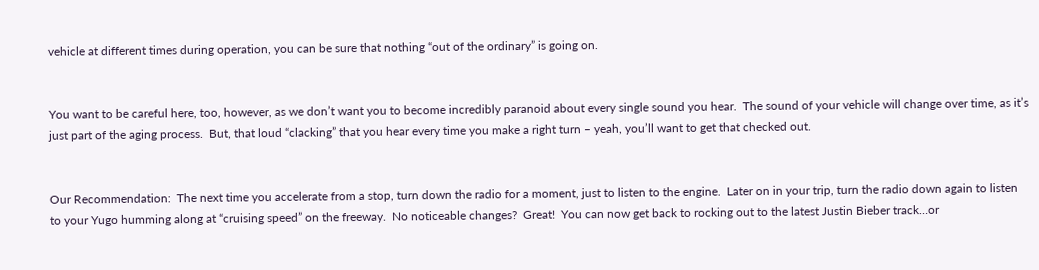vehicle at different times during operation, you can be sure that nothing “out of the ordinary” is going on.


You want to be careful here, too, however, as we don’t want you to become incredibly paranoid about every single sound you hear.  The sound of your vehicle will change over time, as it’s just part of the aging process.  But, that loud “clacking” that you hear every time you make a right turn – yeah, you’ll want to get that checked out.


Our Recommendation:  The next time you accelerate from a stop, turn down the radio for a moment, just to listen to the engine.  Later on in your trip, turn the radio down again to listen to your Yugo humming along at “cruising speed” on the freeway.  No noticeable changes?  Great!  You can now get back to rocking out to the latest Justin Bieber track…or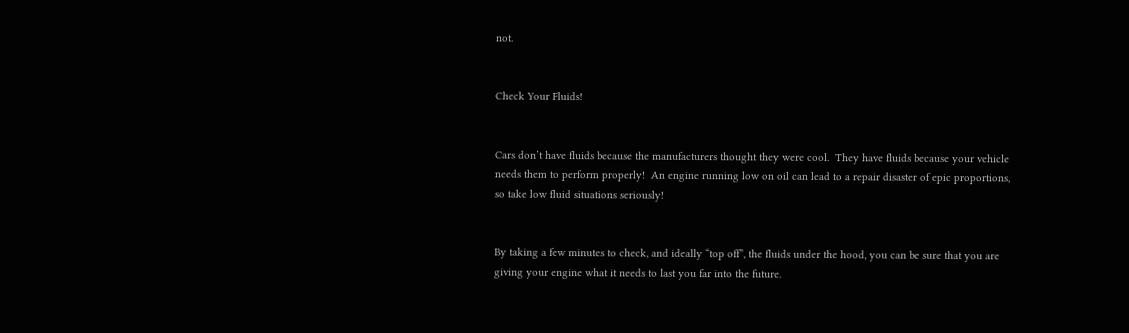not.


Check Your Fluids!


Cars don’t have fluids because the manufacturers thought they were cool.  They have fluids because your vehicle needs them to perform properly!  An engine running low on oil can lead to a repair disaster of epic proportions, so take low fluid situations seriously!


By taking a few minutes to check, and ideally “top off”, the fluids under the hood, you can be sure that you are giving your engine what it needs to last you far into the future.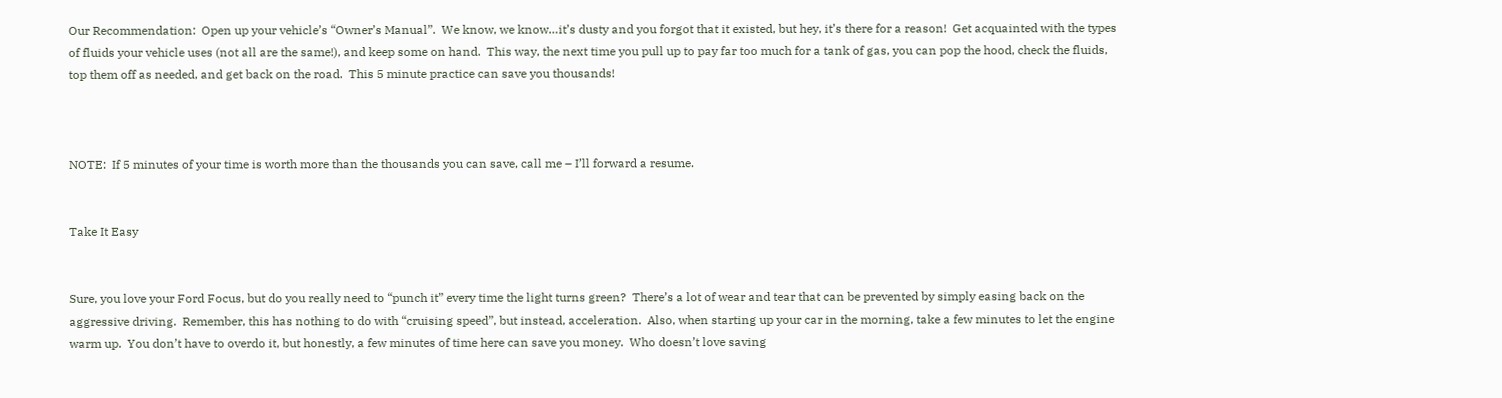Our Recommendation:  Open up your vehicle’s “Owner’s Manual”.  We know, we know…it’s dusty and you forgot that it existed, but hey, it’s there for a reason!  Get acquainted with the types of fluids your vehicle uses (not all are the same!), and keep some on hand.  This way, the next time you pull up to pay far too much for a tank of gas, you can pop the hood, check the fluids, top them off as needed, and get back on the road.  This 5 minute practice can save you thousands!



NOTE:  If 5 minutes of your time is worth more than the thousands you can save, call me – I’ll forward a resume.


Take It Easy


Sure, you love your Ford Focus, but do you really need to “punch it” every time the light turns green?  There’s a lot of wear and tear that can be prevented by simply easing back on the aggressive driving.  Remember, this has nothing to do with “cruising speed”, but instead, acceleration.  Also, when starting up your car in the morning, take a few minutes to let the engine warm up.  You don’t have to overdo it, but honestly, a few minutes of time here can save you money.  Who doesn’t love saving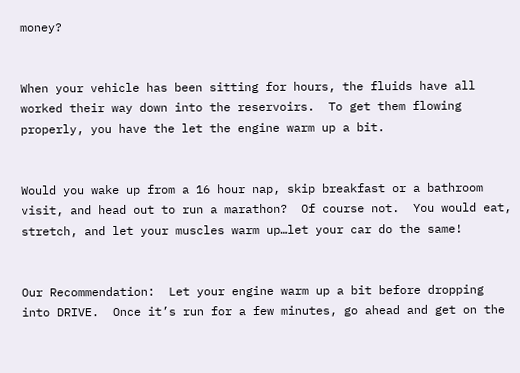money?


When your vehicle has been sitting for hours, the fluids have all worked their way down into the reservoirs.  To get them flowing properly, you have the let the engine warm up a bit.


Would you wake up from a 16 hour nap, skip breakfast or a bathroom visit, and head out to run a marathon?  Of course not.  You would eat, stretch, and let your muscles warm up…let your car do the same!


Our Recommendation:  Let your engine warm up a bit before dropping into DRIVE.  Once it’s run for a few minutes, go ahead and get on the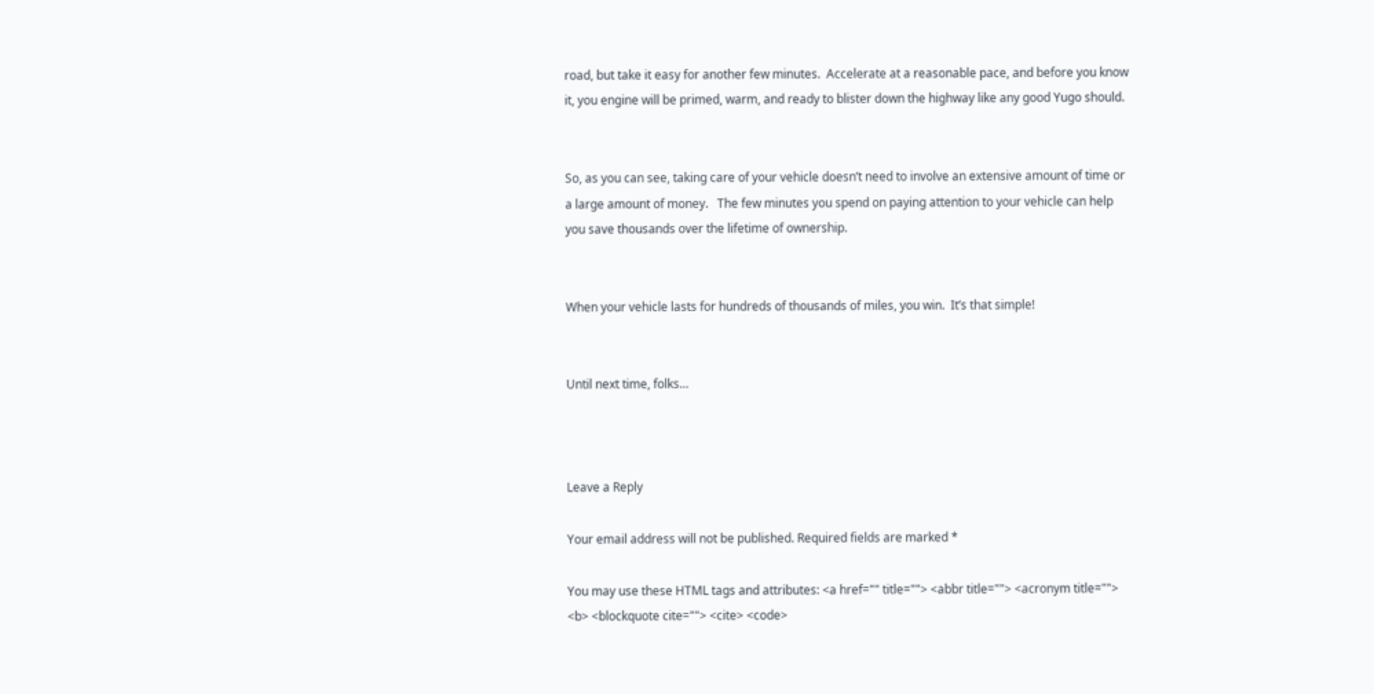road, but take it easy for another few minutes.  Accelerate at a reasonable pace, and before you know it, you engine will be primed, warm, and ready to blister down the highway like any good Yugo should.


So, as you can see, taking care of your vehicle doesn’t need to involve an extensive amount of time or a large amount of money.   The few minutes you spend on paying attention to your vehicle can help you save thousands over the lifetime of ownership.


When your vehicle lasts for hundreds of thousands of miles, you win.  It’s that simple!


Until next time, folks…



Leave a Reply

Your email address will not be published. Required fields are marked *

You may use these HTML tags and attributes: <a href="" title=""> <abbr title=""> <acronym title=""> <b> <blockquote cite=""> <cite> <code>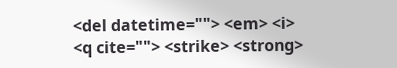<del datetime=""> <em> <i> <q cite=""> <strike> <strong>